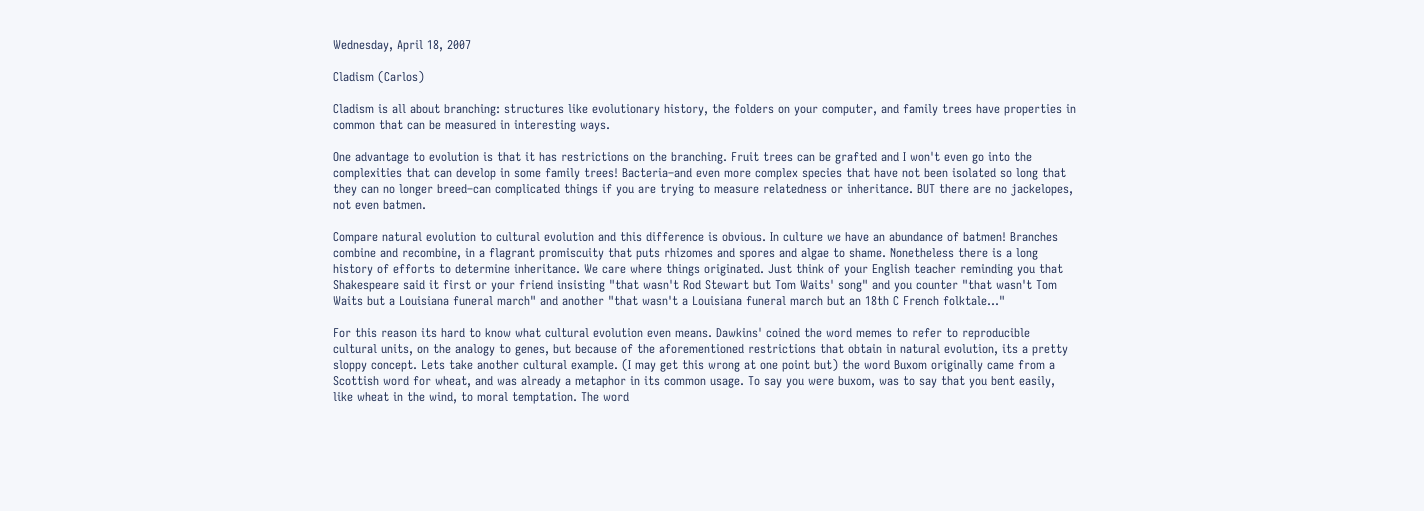Wednesday, April 18, 2007

Cladism (Carlos)

Cladism is all about branching: structures like evolutionary history, the folders on your computer, and family trees have properties in common that can be measured in interesting ways.

One advantage to evolution is that it has restrictions on the branching. Fruit trees can be grafted and I won't even go into the complexities that can develop in some family trees! Bacteria–and even more complex species that have not been isolated so long that they can no longer breed–can complicated things if you are trying to measure relatedness or inheritance. BUT there are no jackelopes, not even batmen.

Compare natural evolution to cultural evolution and this difference is obvious. In culture we have an abundance of batmen! Branches combine and recombine, in a flagrant promiscuity that puts rhizomes and spores and algae to shame. Nonetheless there is a long history of efforts to determine inheritance. We care where things originated. Just think of your English teacher reminding you that Shakespeare said it first or your friend insisting "that wasn't Rod Stewart but Tom Waits' song" and you counter "that wasn't Tom Waits but a Louisiana funeral march" and another "that wasn't a Louisiana funeral march but an 18th C French folktale..."

For this reason its hard to know what cultural evolution even means. Dawkins' coined the word memes to refer to reproducible cultural units, on the analogy to genes, but because of the aforementioned restrictions that obtain in natural evolution, its a pretty sloppy concept. Lets take another cultural example. (I may get this wrong at one point but) the word Buxom originally came from a Scottish word for wheat, and was already a metaphor in its common usage. To say you were buxom, was to say that you bent easily, like wheat in the wind, to moral temptation. The word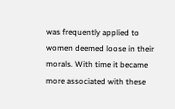was frequently applied to women deemed loose in their morals. With time it became more associated with these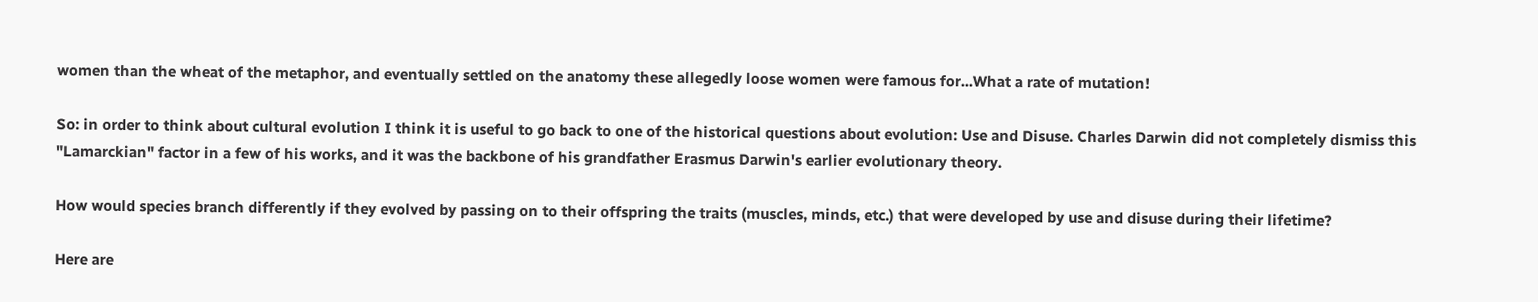women than the wheat of the metaphor, and eventually settled on the anatomy these allegedly loose women were famous for...What a rate of mutation!

So: in order to think about cultural evolution I think it is useful to go back to one of the historical questions about evolution: Use and Disuse. Charles Darwin did not completely dismiss this "Lamarckian" factor in a few of his works, and it was the backbone of his grandfather Erasmus Darwin's earlier evolutionary theory.

How would species branch differently if they evolved by passing on to their offspring the traits (muscles, minds, etc.) that were developed by use and disuse during their lifetime?

Here are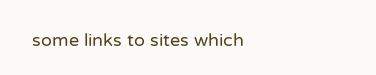some links to sites which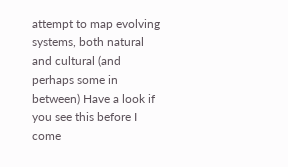attempt to map evolving systems, both natural and cultural (and perhaps some in between) Have a look if you see this before I come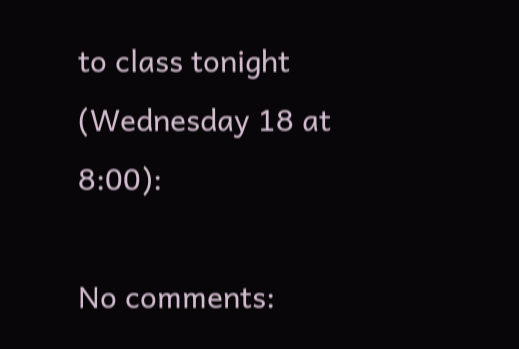to class tonight (Wednesday 18 at 8:00):

No comments: